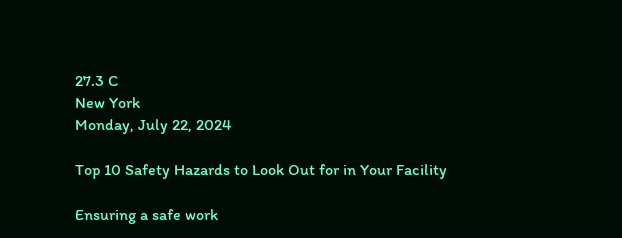27.3 C
New York
Monday, July 22, 2024

Top 10 Safety Hazards to Look Out for in Your Facility

Ensuring a safe work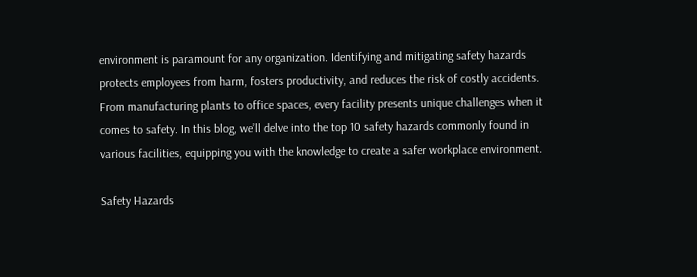environment is paramount for any organization. Identifying and mitigating safety hazards protects employees from harm, fosters productivity, and reduces the risk of costly accidents. From manufacturing plants to office spaces, every facility presents unique challenges when it comes to safety. In this blog, we’ll delve into the top 10 safety hazards commonly found in various facilities, equipping you with the knowledge to create a safer workplace environment.

Safety Hazards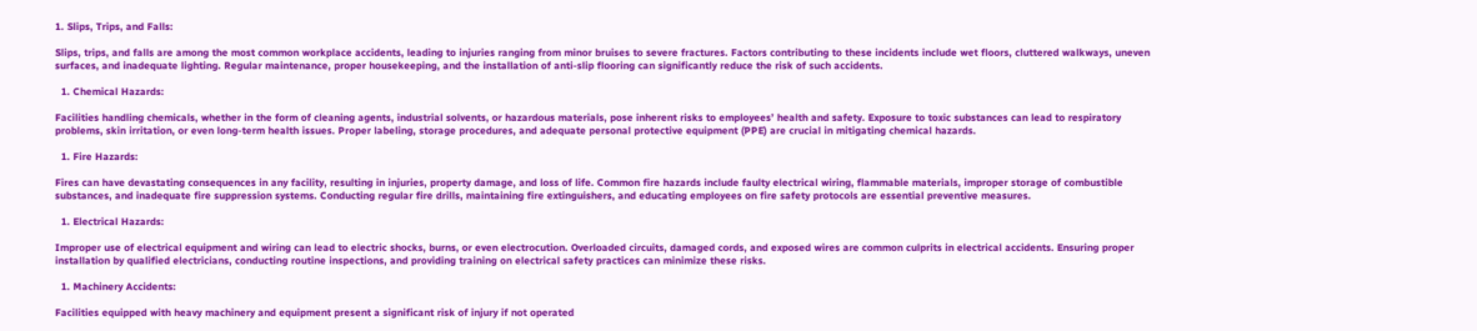1. Slips, Trips, and Falls:

Slips, trips, and falls are among the most common workplace accidents, leading to injuries ranging from minor bruises to severe fractures. Factors contributing to these incidents include wet floors, cluttered walkways, uneven surfaces, and inadequate lighting. Regular maintenance, proper housekeeping, and the installation of anti-slip flooring can significantly reduce the risk of such accidents.

  1. Chemical Hazards:

Facilities handling chemicals, whether in the form of cleaning agents, industrial solvents, or hazardous materials, pose inherent risks to employees’ health and safety. Exposure to toxic substances can lead to respiratory problems, skin irritation, or even long-term health issues. Proper labeling, storage procedures, and adequate personal protective equipment (PPE) are crucial in mitigating chemical hazards.

  1. Fire Hazards:

Fires can have devastating consequences in any facility, resulting in injuries, property damage, and loss of life. Common fire hazards include faulty electrical wiring, flammable materials, improper storage of combustible substances, and inadequate fire suppression systems. Conducting regular fire drills, maintaining fire extinguishers, and educating employees on fire safety protocols are essential preventive measures.

  1. Electrical Hazards:

Improper use of electrical equipment and wiring can lead to electric shocks, burns, or even electrocution. Overloaded circuits, damaged cords, and exposed wires are common culprits in electrical accidents. Ensuring proper installation by qualified electricians, conducting routine inspections, and providing training on electrical safety practices can minimize these risks.

  1. Machinery Accidents:

Facilities equipped with heavy machinery and equipment present a significant risk of injury if not operated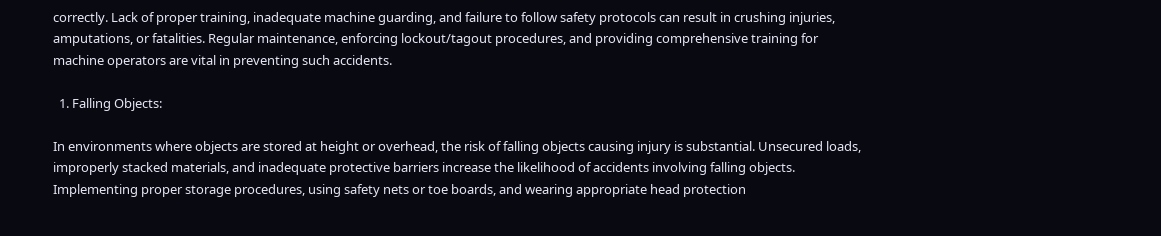correctly. Lack of proper training, inadequate machine guarding, and failure to follow safety protocols can result in crushing injuries, amputations, or fatalities. Regular maintenance, enforcing lockout/tagout procedures, and providing comprehensive training for machine operators are vital in preventing such accidents.

  1. Falling Objects:

In environments where objects are stored at height or overhead, the risk of falling objects causing injury is substantial. Unsecured loads, improperly stacked materials, and inadequate protective barriers increase the likelihood of accidents involving falling objects. Implementing proper storage procedures, using safety nets or toe boards, and wearing appropriate head protection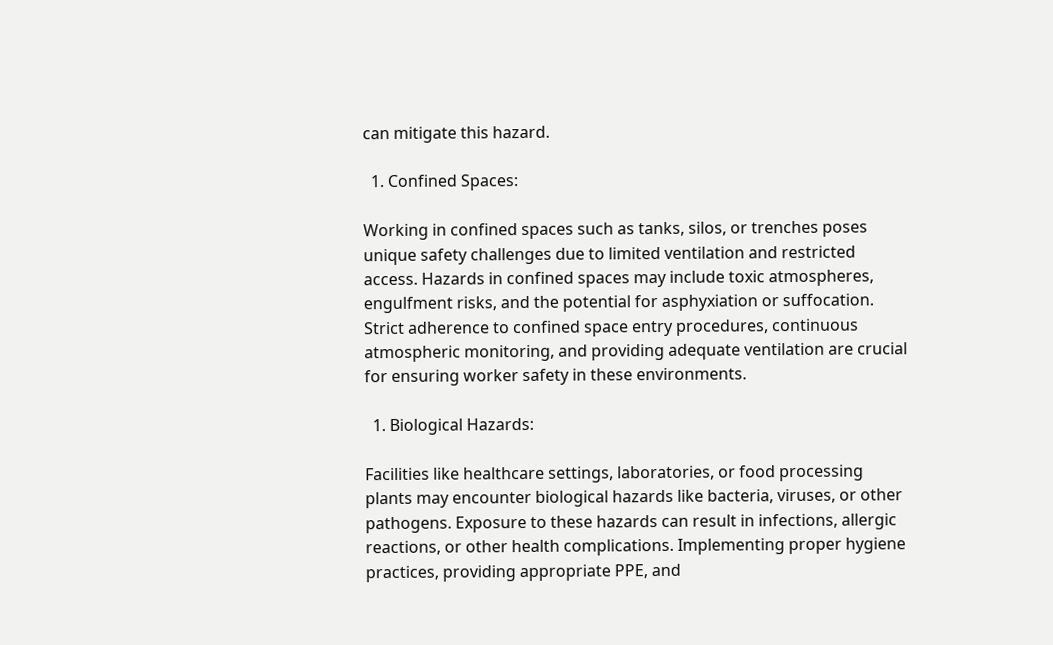can mitigate this hazard.

  1. Confined Spaces:

Working in confined spaces such as tanks, silos, or trenches poses unique safety challenges due to limited ventilation and restricted access. Hazards in confined spaces may include toxic atmospheres, engulfment risks, and the potential for asphyxiation or suffocation. Strict adherence to confined space entry procedures, continuous atmospheric monitoring, and providing adequate ventilation are crucial for ensuring worker safety in these environments.

  1. Biological Hazards:

Facilities like healthcare settings, laboratories, or food processing plants may encounter biological hazards like bacteria, viruses, or other pathogens. Exposure to these hazards can result in infections, allergic reactions, or other health complications. Implementing proper hygiene practices, providing appropriate PPE, and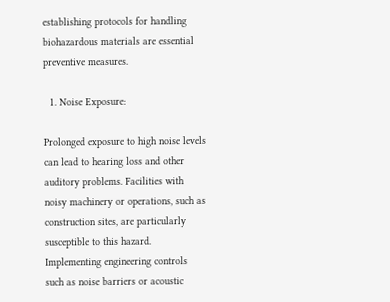establishing protocols for handling biohazardous materials are essential preventive measures.

  1. Noise Exposure:

Prolonged exposure to high noise levels can lead to hearing loss and other auditory problems. Facilities with noisy machinery or operations, such as construction sites, are particularly susceptible to this hazard. Implementing engineering controls such as noise barriers or acoustic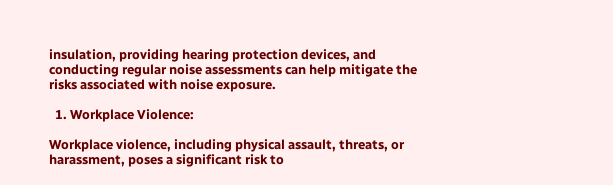insulation, providing hearing protection devices, and conducting regular noise assessments can help mitigate the risks associated with noise exposure.

  1. Workplace Violence:

Workplace violence, including physical assault, threats, or harassment, poses a significant risk to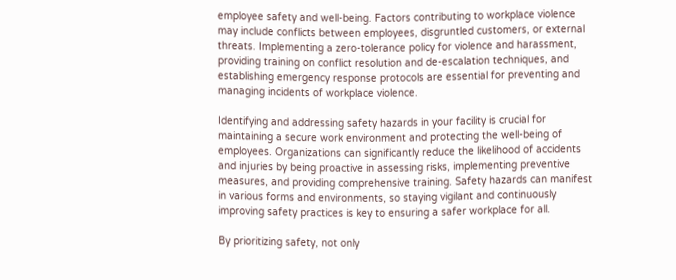employee safety and well-being. Factors contributing to workplace violence may include conflicts between employees, disgruntled customers, or external threats. Implementing a zero-tolerance policy for violence and harassment, providing training on conflict resolution and de-escalation techniques, and establishing emergency response protocols are essential for preventing and managing incidents of workplace violence.

Identifying and addressing safety hazards in your facility is crucial for maintaining a secure work environment and protecting the well-being of employees. Organizations can significantly reduce the likelihood of accidents and injuries by being proactive in assessing risks, implementing preventive measures, and providing comprehensive training. Safety hazards can manifest in various forms and environments, so staying vigilant and continuously improving safety practices is key to ensuring a safer workplace for all.

By prioritizing safety, not only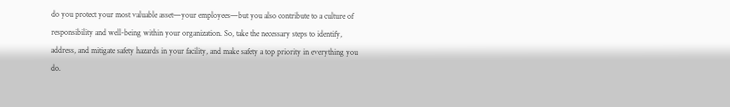do you protect your most valuable asset—your employees—but you also contribute to a culture of responsibility and well-being within your organization. So, take the necessary steps to identify, address, and mitigate safety hazards in your facility, and make safety a top priority in everything you do.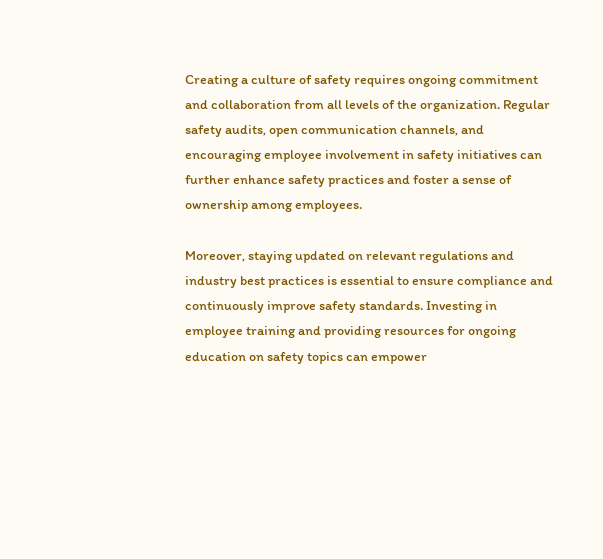Creating a culture of safety requires ongoing commitment and collaboration from all levels of the organization. Regular safety audits, open communication channels, and encouraging employee involvement in safety initiatives can further enhance safety practices and foster a sense of ownership among employees.

Moreover, staying updated on relevant regulations and industry best practices is essential to ensure compliance and continuously improve safety standards. Investing in employee training and providing resources for ongoing education on safety topics can empower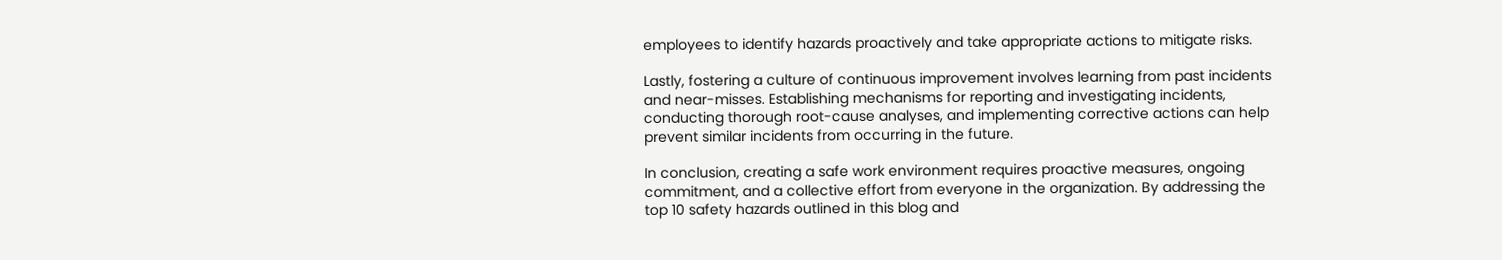employees to identify hazards proactively and take appropriate actions to mitigate risks.

Lastly, fostering a culture of continuous improvement involves learning from past incidents and near-misses. Establishing mechanisms for reporting and investigating incidents, conducting thorough root-cause analyses, and implementing corrective actions can help prevent similar incidents from occurring in the future.

In conclusion, creating a safe work environment requires proactive measures, ongoing commitment, and a collective effort from everyone in the organization. By addressing the top 10 safety hazards outlined in this blog and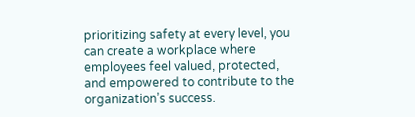prioritizing safety at every level, you can create a workplace where employees feel valued, protected, and empowered to contribute to the organization’s success.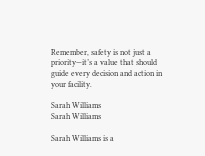Remember, safety is not just a priority—it’s a value that should guide every decision and action in your facility.

Sarah Williams
Sarah Williams

Sarah Williams is a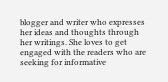blogger and writer who expresses her ideas and thoughts through her writings. She loves to get engaged with the readers who are seeking for informative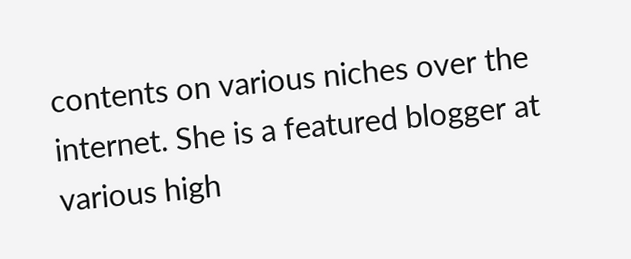contents on various niches over the internet. She is a featured blogger at various high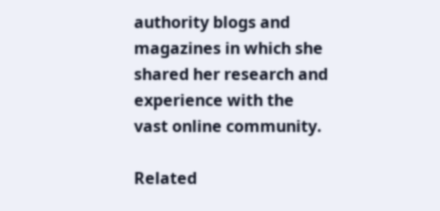authority blogs and magazines in which she shared her research and experience with the vast online community.

Related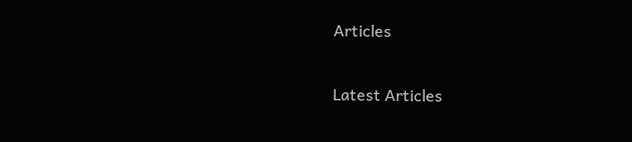Articles

Latest Articles